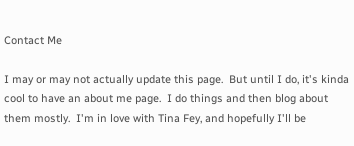Contact Me

I may or may not actually update this page.  But until I do, it's kinda cool to have an about me page.  I do things and then blog about them mostly.  I'm in love with Tina Fey, and hopefully I'll be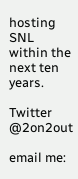hosting SNL within the next ten years.

Twitter @2on2out

email me: